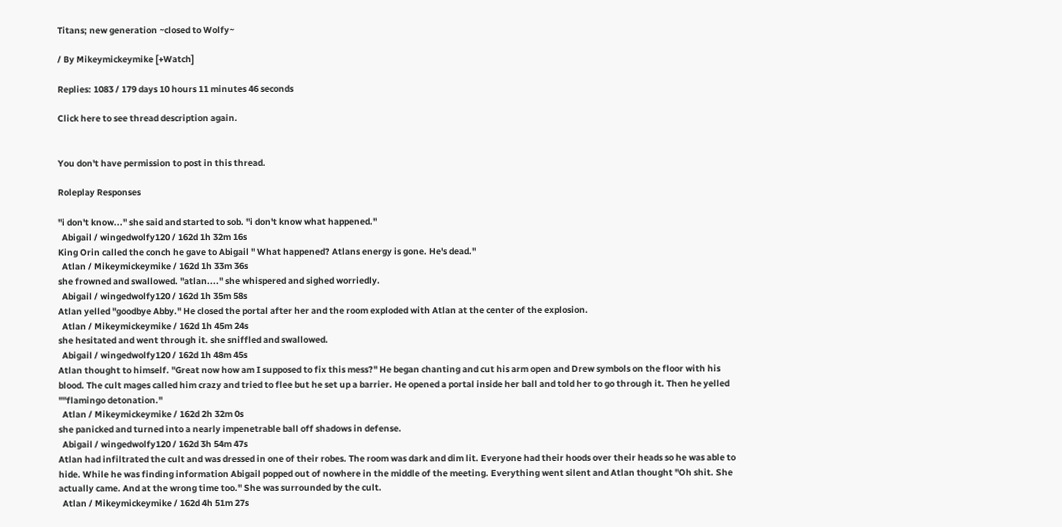Titans; new generation ~closed to Wolfy~

/ By Mikeymickeymike [+Watch]

Replies: 1083 / 179 days 10 hours 11 minutes 46 seconds

Click here to see thread description again.


You don't have permission to post in this thread.

Roleplay Responses

"i don't know..." she said and started to sob. "i don't know what happened."
  Abigail / wingedwolfy120 / 162d 1h 32m 16s
King Orin called the conch he gave to Abigail " What happened? Atlans energy is gone. He's dead."
  Atlan / Mikeymickeymike / 162d 1h 33m 36s
she frowned and swallowed. "atlan...." she whispered and sighed worriedly.
  Abigail / wingedwolfy120 / 162d 1h 35m 58s
Atlan yelled "goodbye Abby." He closed the portal after her and the room exploded with Atlan at the center of the explosion.
  Atlan / Mikeymickeymike / 162d 1h 45m 24s
she hesitated and went through it. she sniffled and swallowed.
  Abigail / wingedwolfy120 / 162d 1h 48m 45s
Atlan thought to himself. "Great now how am I supposed to fix this mess?" He began chanting and cut his arm open and Drew symbols on the floor with his blood. The cult mages called him crazy and tried to flee but he set up a barrier. He opened a portal inside her ball and told her to go through it. Then he yelled ""flamingo detonation."
  Atlan / Mikeymickeymike / 162d 2h 32m 0s
she panicked and turned into a nearly impenetrable ball off shadows in defense.
  Abigail / wingedwolfy120 / 162d 3h 54m 47s
Atlan had infiltrated the cult and was dressed in one of their robes. The room was dark and dim lit. Everyone had their hoods over their heads so he was able to hide. While he was finding information Abigail popped out of nowhere in the middle of the meeting. Everything went silent and Atlan thought "Oh shit. She actually came. And at the wrong time too." She was surrounded by the cult.
  Atlan / Mikeymickeymike / 162d 4h 51m 27s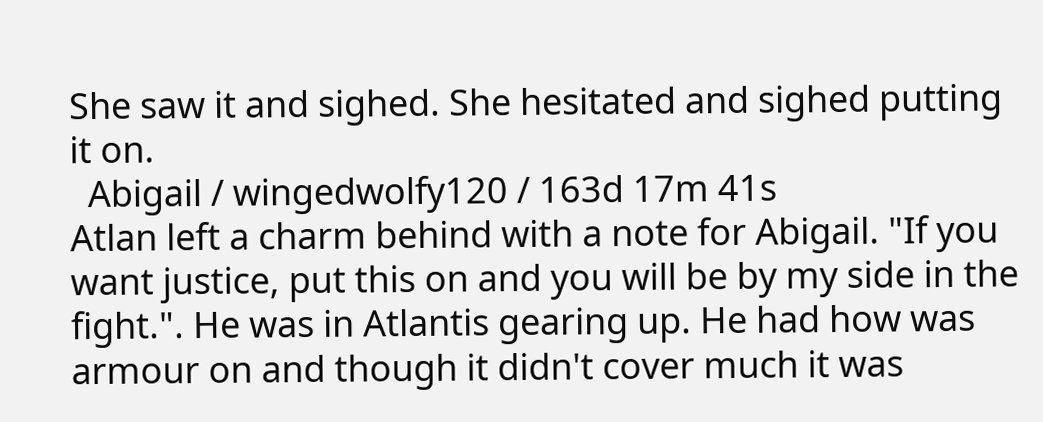She saw it and sighed. She hesitated and sighed putting it on.
  Abigail / wingedwolfy120 / 163d 17m 41s
Atlan left a charm behind with a note for Abigail. "If you want justice, put this on and you will be by my side in the fight.". He was in Atlantis gearing up. He had how was armour on and though it didn't cover much it was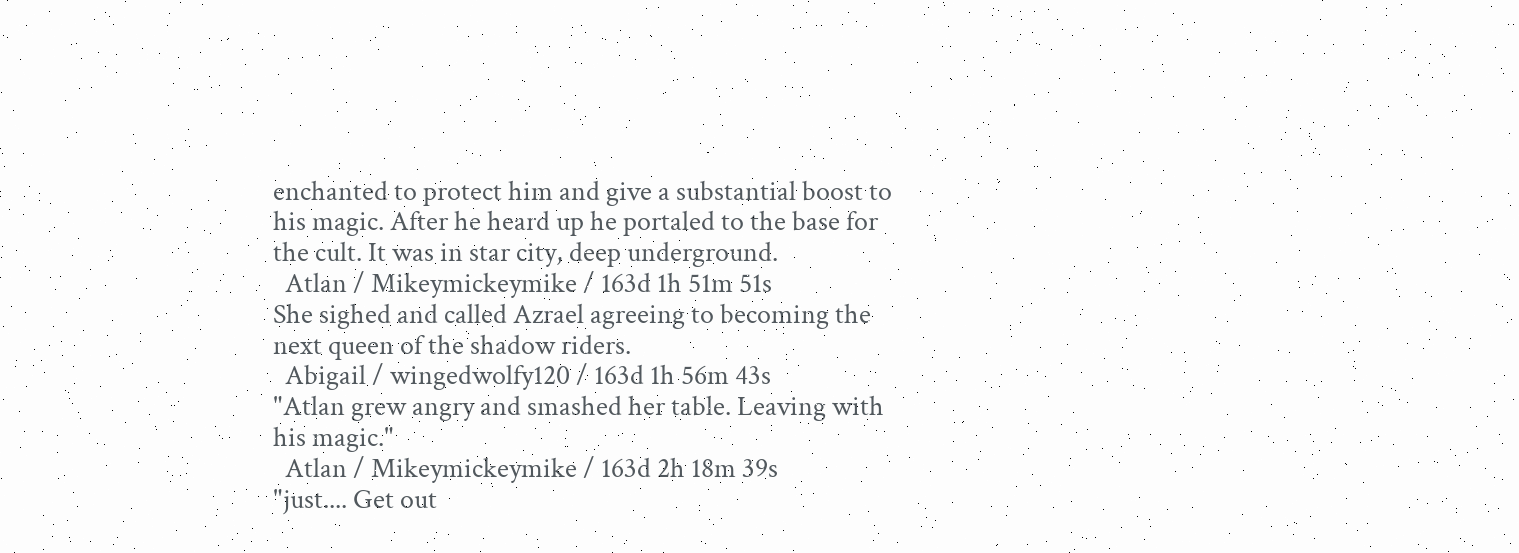enchanted to protect him and give a substantial boost to his magic. After he heard up he portaled to the base for the cult. It was in star city, deep underground.
  Atlan / Mikeymickeymike / 163d 1h 51m 51s
She sighed and called Azrael agreeing to becoming the next queen of the shadow riders.
  Abigail / wingedwolfy120 / 163d 1h 56m 43s
"Atlan grew angry and smashed her table. Leaving with his magic."
  Atlan / Mikeymickeymike / 163d 2h 18m 39s
"just.... Get out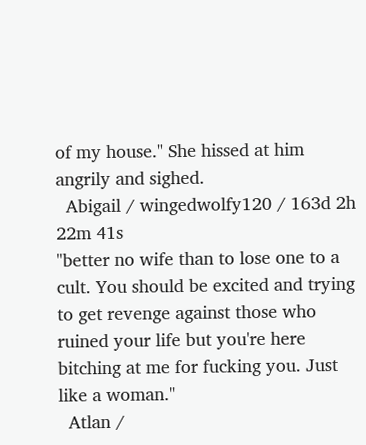of my house." She hissed at him angrily and sighed.
  Abigail / wingedwolfy120 / 163d 2h 22m 41s
"better no wife than to lose one to a cult. You should be excited and trying to get revenge against those who ruined your life but you're here bitching at me for fucking you. Just like a woman."
  Atlan /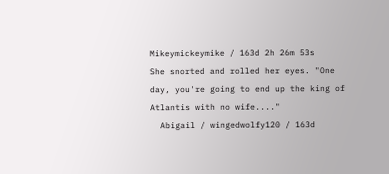Mikeymickeymike / 163d 2h 26m 53s
She snorted and rolled her eyes. "One day, you're going to end up the king of Atlantis with no wife...."
  Abigail / wingedwolfy120 / 163d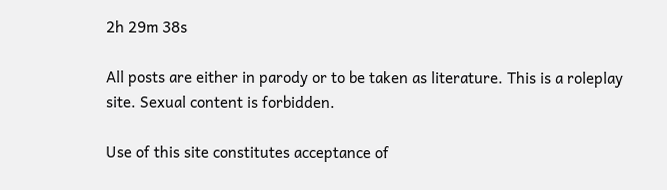2h 29m 38s

All posts are either in parody or to be taken as literature. This is a roleplay site. Sexual content is forbidden.

Use of this site constitutes acceptance of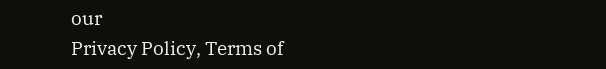our
Privacy Policy, Terms of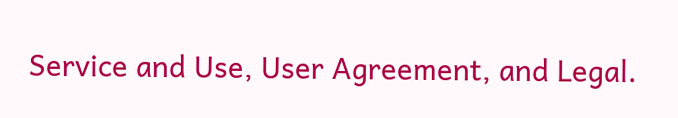Service and Use, User Agreement, and Legal.